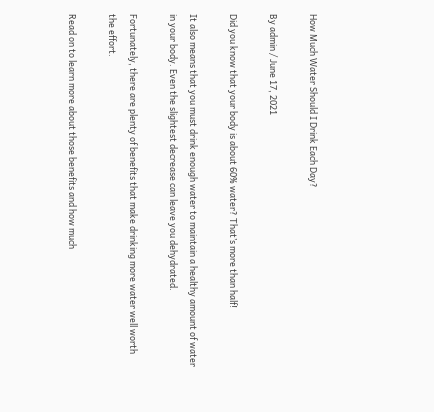How Much Water Should I Drink Each Day?

By admin / June 17, 2021

Did you know that your body is about 60% water? That’s more than half!

It also means that you must drink enough water to maintain a healthy amount of water in your body. Even the slightest decrease can leave you dehydrated.

Fortunately, there are plenty of benefits that make drinking more water well worth the effort.

Read on to learn more about those benefits and how much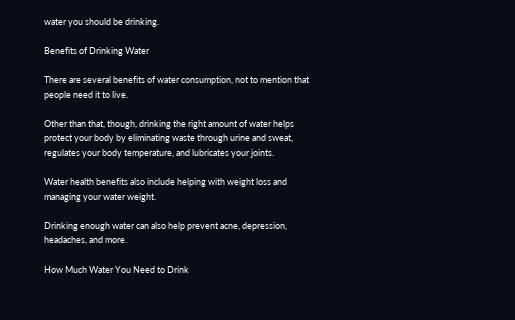water you should be drinking.

Benefits of Drinking Water

There are several benefits of water consumption, not to mention that people need it to live.

Other than that, though, drinking the right amount of water helps protect your body by eliminating waste through urine and sweat, regulates your body temperature, and lubricates your joints.

Water health benefits also include helping with weight loss and managing your water weight.

Drinking enough water can also help prevent acne, depression, headaches, and more.

How Much Water You Need to Drink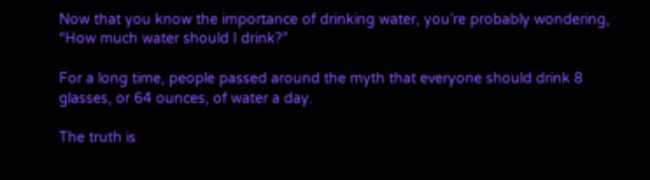Now that you know the importance of drinking water, you’re probably wondering, “How much water should I drink?”

For a long time, people passed around the myth that everyone should drink 8 glasses, or 64 ounces, of water a day.

The truth is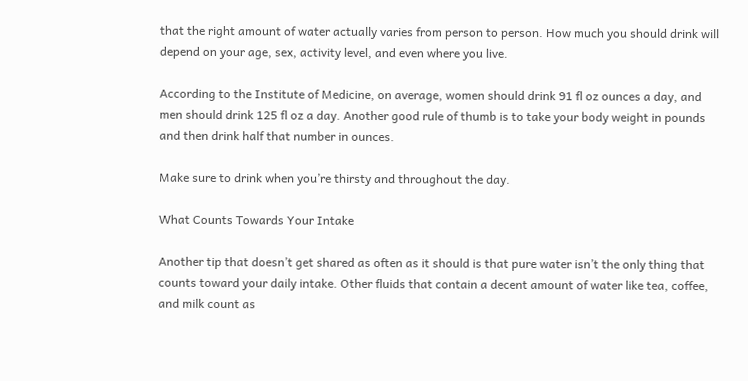that the right amount of water actually varies from person to person. How much you should drink will depend on your age, sex, activity level, and even where you live.

According to the Institute of Medicine, on average, women should drink 91 fl oz ounces a day, and men should drink 125 fl oz a day. Another good rule of thumb is to take your body weight in pounds and then drink half that number in ounces.

Make sure to drink when you’re thirsty and throughout the day.

What Counts Towards Your Intake

Another tip that doesn’t get shared as often as it should is that pure water isn’t the only thing that counts toward your daily intake. Other fluids that contain a decent amount of water like tea, coffee, and milk count as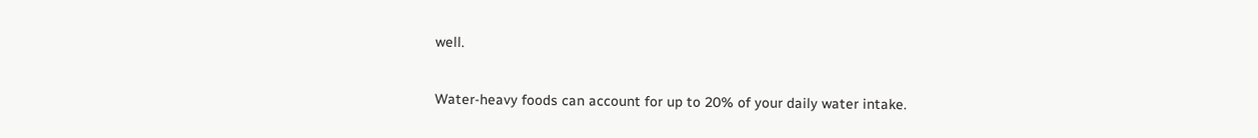well.

Water-heavy foods can account for up to 20% of your daily water intake.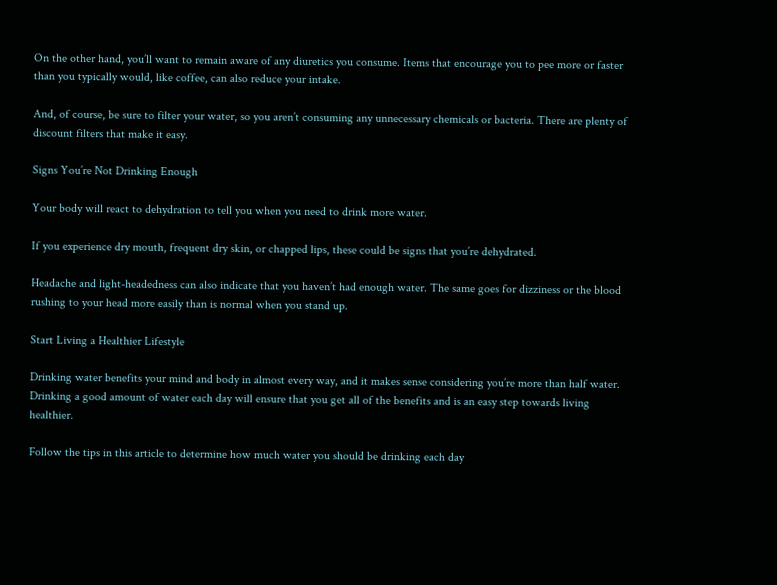On the other hand, you’ll want to remain aware of any diuretics you consume. Items that encourage you to pee more or faster than you typically would, like coffee, can also reduce your intake.

And, of course, be sure to filter your water, so you aren’t consuming any unnecessary chemicals or bacteria. There are plenty of discount filters that make it easy.

Signs You’re Not Drinking Enough

Your body will react to dehydration to tell you when you need to drink more water.

If you experience dry mouth, frequent dry skin, or chapped lips, these could be signs that you’re dehydrated.

Headache and light-headedness can also indicate that you haven’t had enough water. The same goes for dizziness or the blood rushing to your head more easily than is normal when you stand up.

Start Living a Healthier Lifestyle

Drinking water benefits your mind and body in almost every way, and it makes sense considering you’re more than half water. Drinking a good amount of water each day will ensure that you get all of the benefits and is an easy step towards living healthier.

Follow the tips in this article to determine how much water you should be drinking each day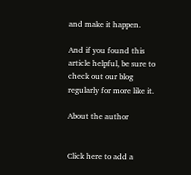and make it happen.

And if you found this article helpful, be sure to check out our blog regularly for more like it.

About the author


Click here to add a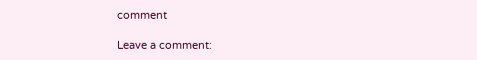comment

Leave a comment: